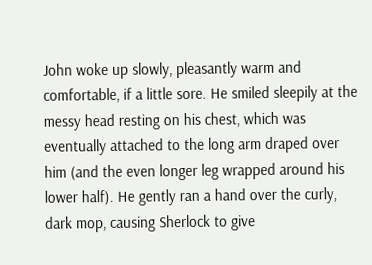John woke up slowly, pleasantly warm and comfortable, if a little sore. He smiled sleepily at the messy head resting on his chest, which was eventually attached to the long arm draped over him (and the even longer leg wrapped around his lower half). He gently ran a hand over the curly, dark mop, causing Sherlock to give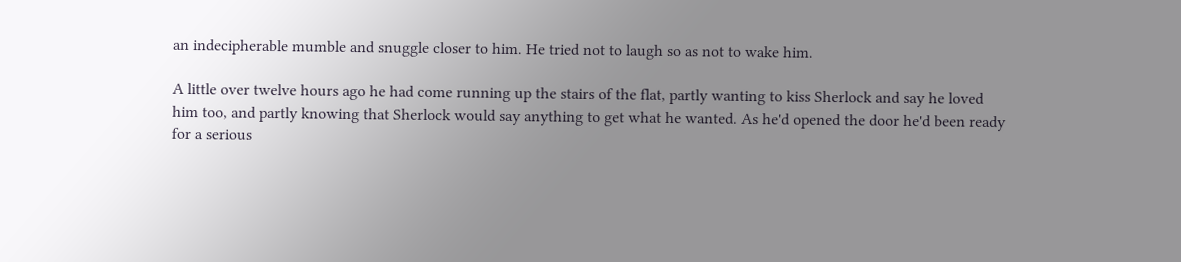an indecipherable mumble and snuggle closer to him. He tried not to laugh so as not to wake him.

A little over twelve hours ago he had come running up the stairs of the flat, partly wanting to kiss Sherlock and say he loved him too, and partly knowing that Sherlock would say anything to get what he wanted. As he'd opened the door he'd been ready for a serious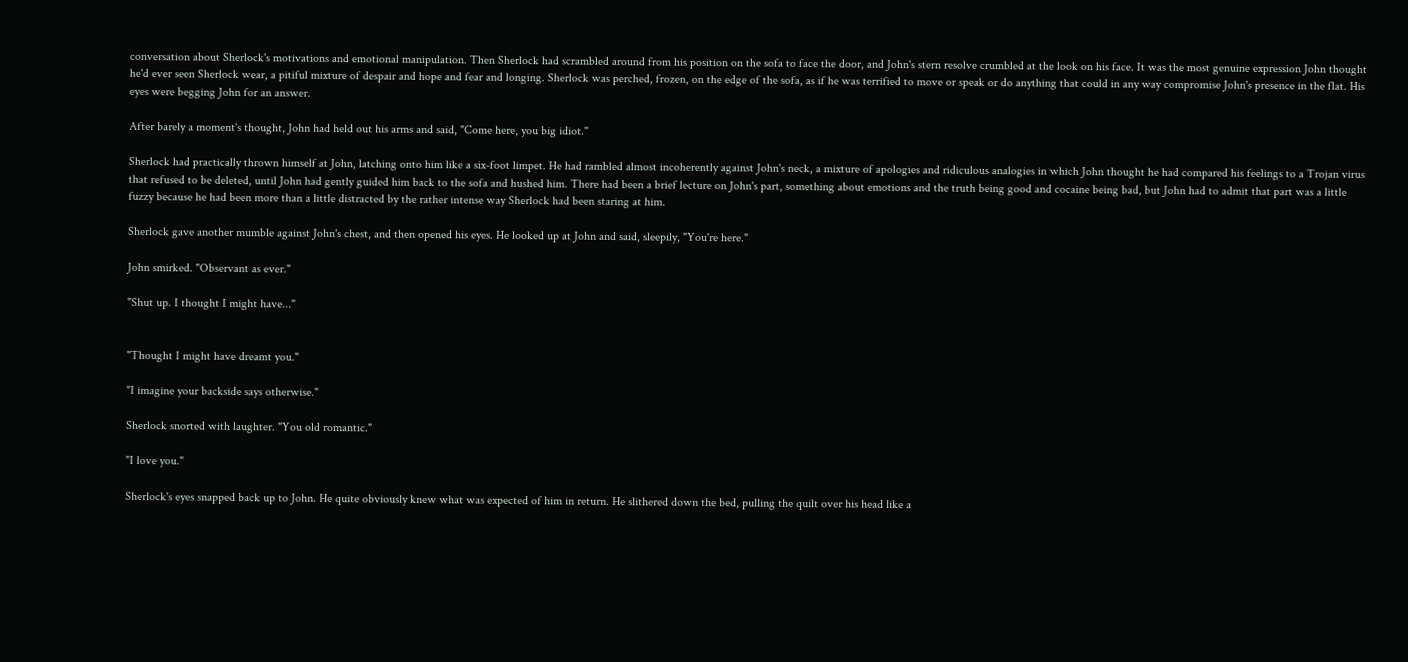conversation about Sherlock's motivations and emotional manipulation. Then Sherlock had scrambled around from his position on the sofa to face the door, and John's stern resolve crumbled at the look on his face. It was the most genuine expression John thought he'd ever seen Sherlock wear, a pitiful mixture of despair and hope and fear and longing. Sherlock was perched, frozen, on the edge of the sofa, as if he was terrified to move or speak or do anything that could in any way compromise John's presence in the flat. His eyes were begging John for an answer.

After barely a moment's thought, John had held out his arms and said, "Come here, you big idiot."

Sherlock had practically thrown himself at John, latching onto him like a six-foot limpet. He had rambled almost incoherently against John's neck, a mixture of apologies and ridiculous analogies in which John thought he had compared his feelings to a Trojan virus that refused to be deleted, until John had gently guided him back to the sofa and hushed him. There had been a brief lecture on John's part, something about emotions and the truth being good and cocaine being bad, but John had to admit that part was a little fuzzy because he had been more than a little distracted by the rather intense way Sherlock had been staring at him.

Sherlock gave another mumble against John's chest, and then opened his eyes. He looked up at John and said, sleepily, "You're here."

John smirked. "Observant as ever."

"Shut up. I thought I might have..."


"Thought I might have dreamt you."

"I imagine your backside says otherwise."

Sherlock snorted with laughter. "You old romantic."

"I love you."

Sherlock's eyes snapped back up to John. He quite obviously knew what was expected of him in return. He slithered down the bed, pulling the quilt over his head like a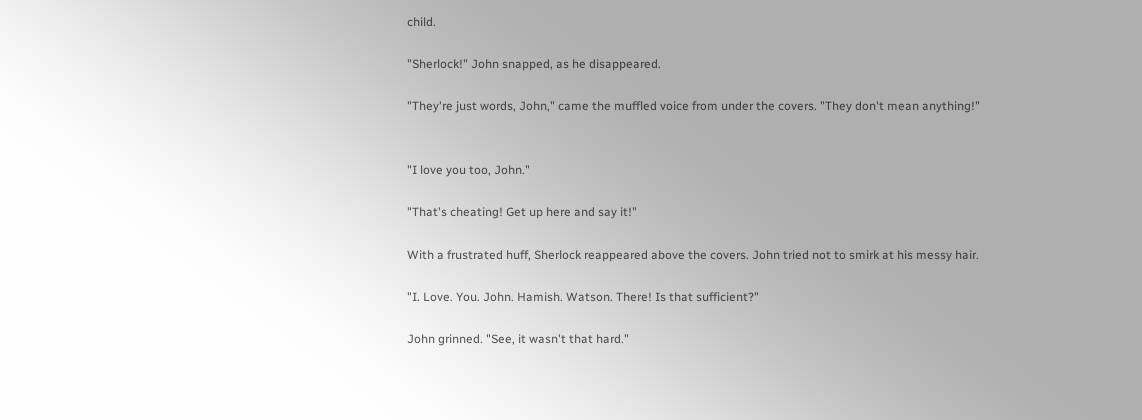child.

"Sherlock!" John snapped, as he disappeared.

"They're just words, John," came the muffled voice from under the covers. "They don't mean anything!"


"I love you too, John."

"That's cheating! Get up here and say it!"

With a frustrated huff, Sherlock reappeared above the covers. John tried not to smirk at his messy hair.

"I. Love. You. John. Hamish. Watson. There! Is that sufficient?"

John grinned. "See, it wasn't that hard."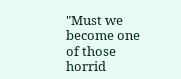"Must we become one of those horrid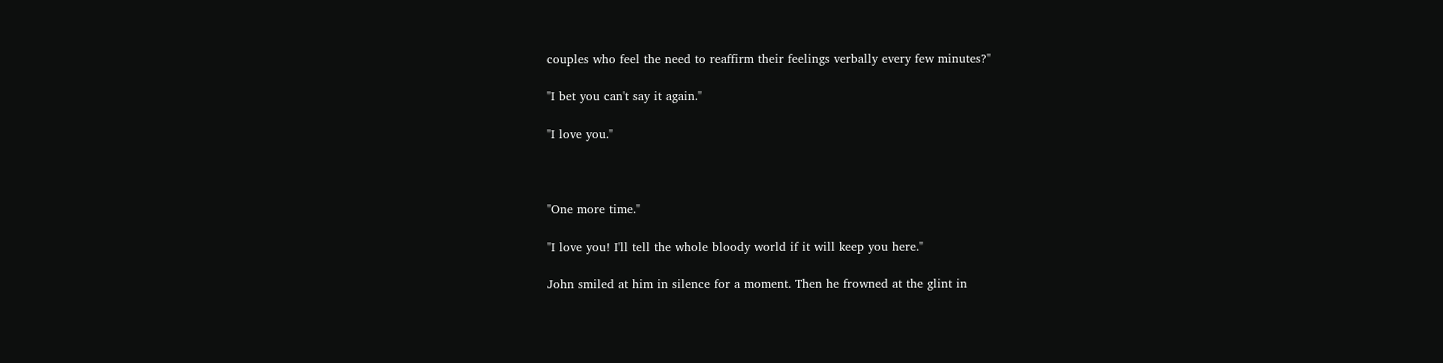couples who feel the need to reaffirm their feelings verbally every few minutes?"

"I bet you can't say it again."

"I love you."



"One more time."

"I love you! I'll tell the whole bloody world if it will keep you here."

John smiled at him in silence for a moment. Then he frowned at the glint in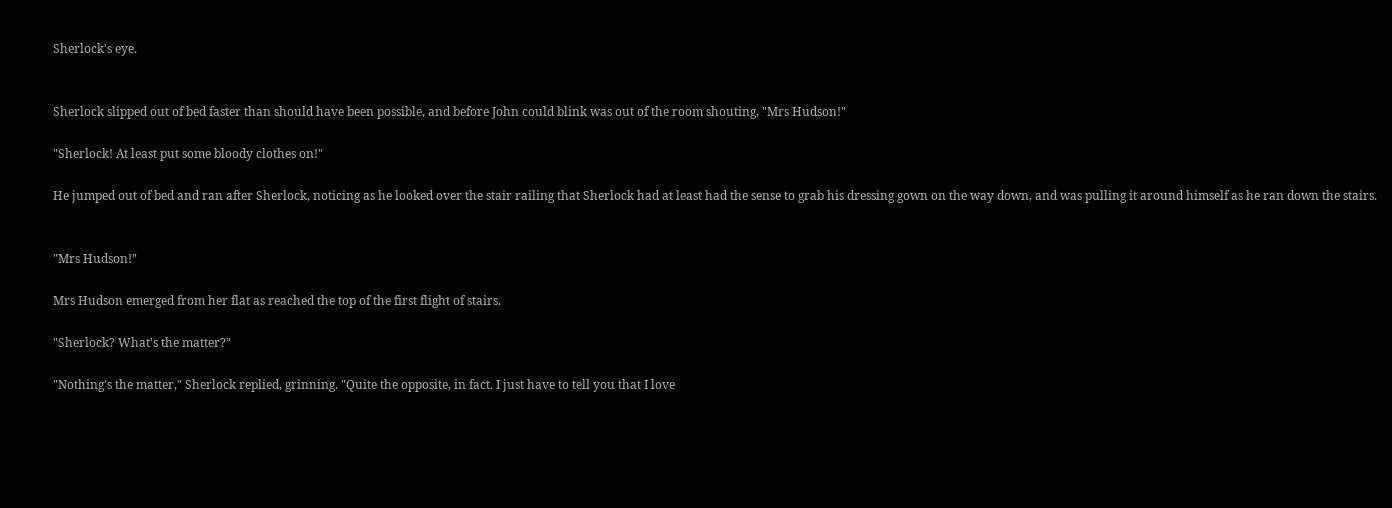Sherlock's eye.


Sherlock slipped out of bed faster than should have been possible, and before John could blink was out of the room shouting, "Mrs Hudson!"

"Sherlock! At least put some bloody clothes on!"

He jumped out of bed and ran after Sherlock, noticing as he looked over the stair railing that Sherlock had at least had the sense to grab his dressing gown on the way down, and was pulling it around himself as he ran down the stairs.


"Mrs Hudson!"

Mrs Hudson emerged from her flat as reached the top of the first flight of stairs.

"Sherlock? What's the matter?"

"Nothing's the matter," Sherlock replied, grinning. "Quite the opposite, in fact. I just have to tell you that I love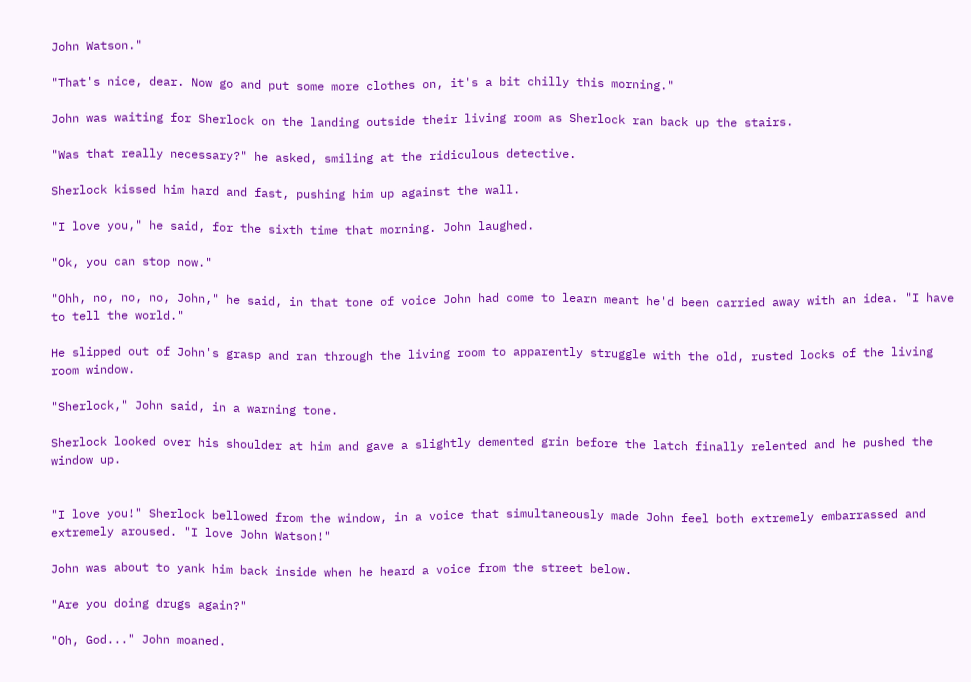John Watson."

"That's nice, dear. Now go and put some more clothes on, it's a bit chilly this morning."

John was waiting for Sherlock on the landing outside their living room as Sherlock ran back up the stairs.

"Was that really necessary?" he asked, smiling at the ridiculous detective.

Sherlock kissed him hard and fast, pushing him up against the wall.

"I love you," he said, for the sixth time that morning. John laughed.

"Ok, you can stop now."

"Ohh, no, no, no, John," he said, in that tone of voice John had come to learn meant he'd been carried away with an idea. "I have to tell the world."

He slipped out of John's grasp and ran through the living room to apparently struggle with the old, rusted locks of the living room window.

"Sherlock," John said, in a warning tone.

Sherlock looked over his shoulder at him and gave a slightly demented grin before the latch finally relented and he pushed the window up.


"I love you!" Sherlock bellowed from the window, in a voice that simultaneously made John feel both extremely embarrassed and extremely aroused. "I love John Watson!"

John was about to yank him back inside when he heard a voice from the street below.

"Are you doing drugs again?"

"Oh, God..." John moaned.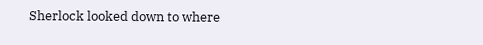Sherlock looked down to where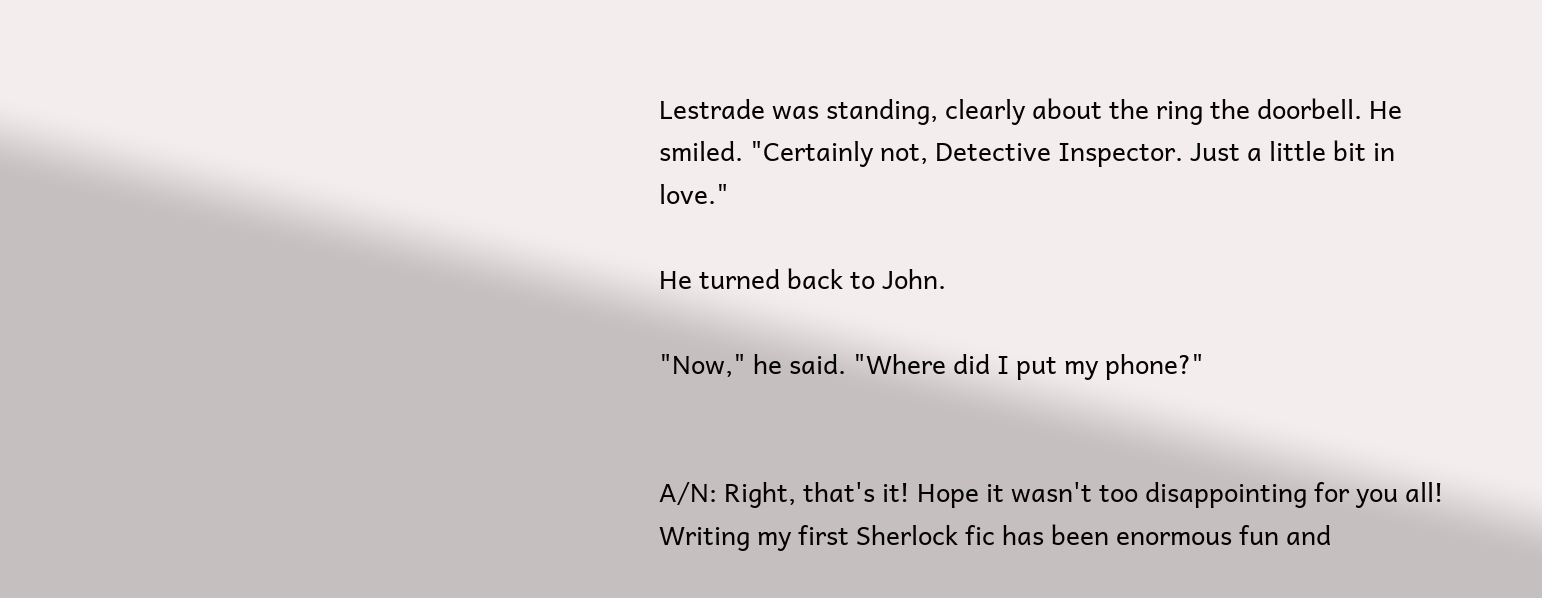Lestrade was standing, clearly about the ring the doorbell. He smiled. "Certainly not, Detective Inspector. Just a little bit in love."

He turned back to John.

"Now," he said. "Where did I put my phone?"


A/N: Right, that's it! Hope it wasn't too disappointing for you all! Writing my first Sherlock fic has been enormous fun and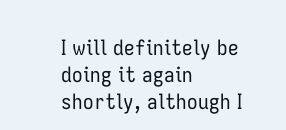I will definitely be doing it again shortly, although I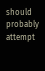should probably attempt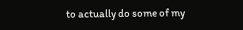to actually do some of my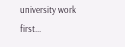university work first...